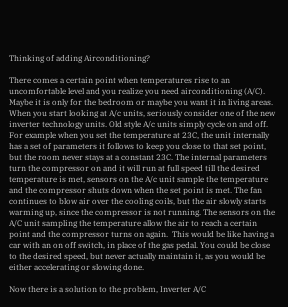Thinking of adding Airconditioning?

There comes a certain point when temperatures rise to an uncomfortable level and you realize you need airconditioning (A/C). Maybe it is only for the bedroom or maybe you want it in living areas. When you start looking at A/c units, seriously consider one of the new inverter technology units. Old style A/c units simply cycle on and off. For example when you set the temperature at 23C, the unit internally has a set of parameters it follows to keep you close to that set point, but the room never stays at a constant 23C. The internal parameters turn the compressor on and it will run at full speed till the desired temperature is met, sensors on the A/c unit sample the temperature and the compressor shuts down when the set point is met. The fan continues to blow air over the cooling coils, but the air slowly starts warming up, since the compressor is not running. The sensors on the A/C unit sampling the temperature allow the air to reach a certain point and the compressor turns on again.  This would be like having a car with an on off switch, in place of the gas pedal. You could be close to the desired speed, but never actually maintain it, as you would be either accelerating or slowing done.

Now there is a solution to the problem, Inverter A/C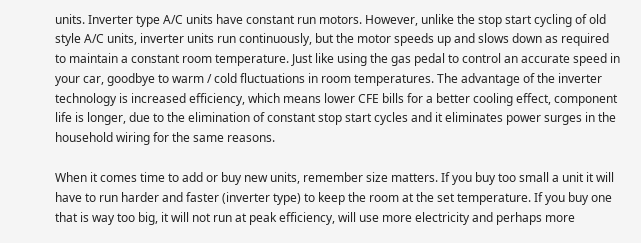units. Inverter type A/C units have constant run motors. However, unlike the stop start cycling of old style A/C units, inverter units run continuously, but the motor speeds up and slows down as required to maintain a constant room temperature. Just like using the gas pedal to control an accurate speed in your car, goodbye to warm / cold fluctuations in room temperatures. The advantage of the inverter technology is increased efficiency, which means lower CFE bills for a better cooling effect, component life is longer, due to the elimination of constant stop start cycles and it eliminates power surges in the household wiring for the same reasons.

When it comes time to add or buy new units, remember size matters. If you buy too small a unit it will have to run harder and faster (inverter type) to keep the room at the set temperature. If you buy one that is way too big, it will not run at peak efficiency, will use more electricity and perhaps more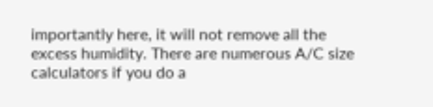importantly here, it will not remove all the excess humidity. There are numerous A/C size calculators if you do a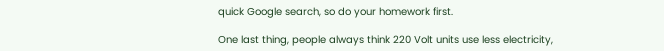quick Google search, so do your homework first.

One last thing, people always think 220 Volt units use less electricity,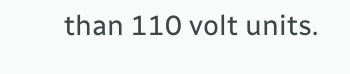than 110 volt units.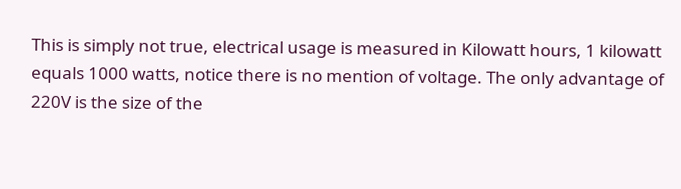This is simply not true, electrical usage is measured in Kilowatt hours, 1 kilowatt equals 1000 watts, notice there is no mention of voltage. The only advantage of 220V is the size of the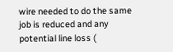wire needed to do the same job is reduced and any potential line loss (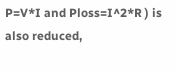P=V*I and Ploss=I^2*R ) is also reduced,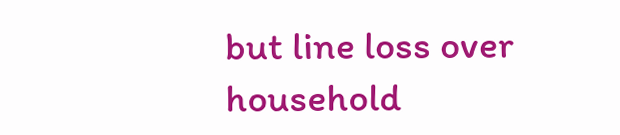but line loss over household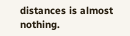distances is almost nothing.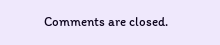Comments are closed.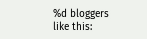%d bloggers like this: